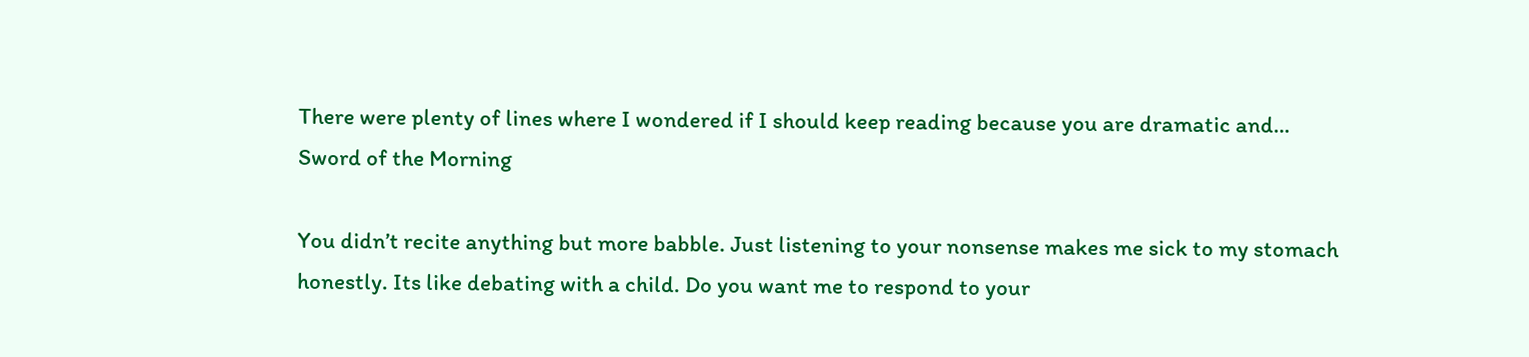There were plenty of lines where I wondered if I should keep reading because you are dramatic and…
Sword of the Morning

You didn’t recite anything but more babble. Just listening to your nonsense makes me sick to my stomach honestly. Its like debating with a child. Do you want me to respond to your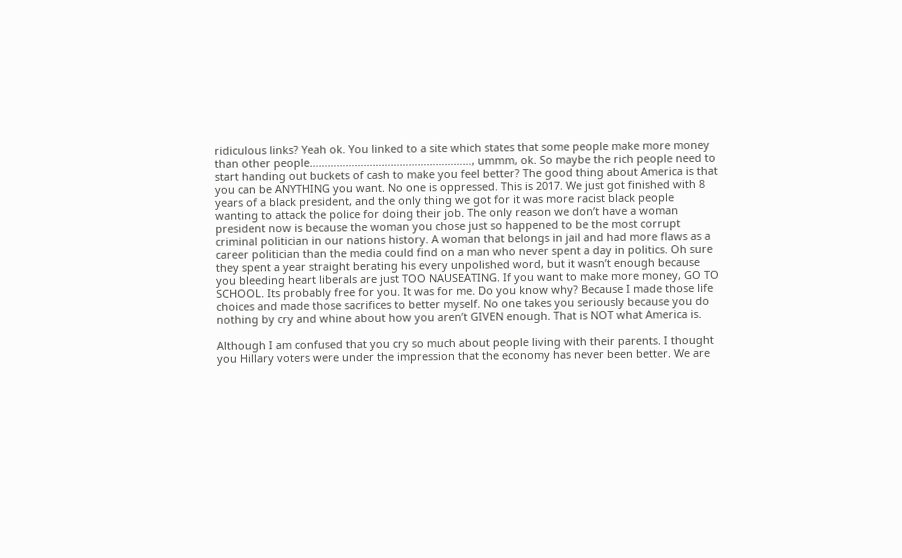ridiculous links? Yeah ok. You linked to a site which states that some people make more money than other people………………………………………………, ummm, ok. So maybe the rich people need to start handing out buckets of cash to make you feel better? The good thing about America is that you can be ANYTHING you want. No one is oppressed. This is 2017. We just got finished with 8 years of a black president, and the only thing we got for it was more racist black people wanting to attack the police for doing their job. The only reason we don’t have a woman president now is because the woman you chose just so happened to be the most corrupt criminal politician in our nations history. A woman that belongs in jail and had more flaws as a career politician than the media could find on a man who never spent a day in politics. Oh sure they spent a year straight berating his every unpolished word, but it wasn’t enough because you bleeding heart liberals are just TOO NAUSEATING. If you want to make more money, GO TO SCHOOL. Its probably free for you. It was for me. Do you know why? Because I made those life choices and made those sacrifices to better myself. No one takes you seriously because you do nothing by cry and whine about how you aren’t GIVEN enough. That is NOT what America is.

Although I am confused that you cry so much about people living with their parents. I thought you Hillary voters were under the impression that the economy has never been better. We are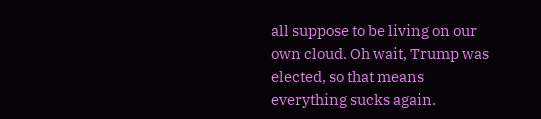all suppose to be living on our own cloud. Oh wait, Trump was elected, so that means everything sucks again.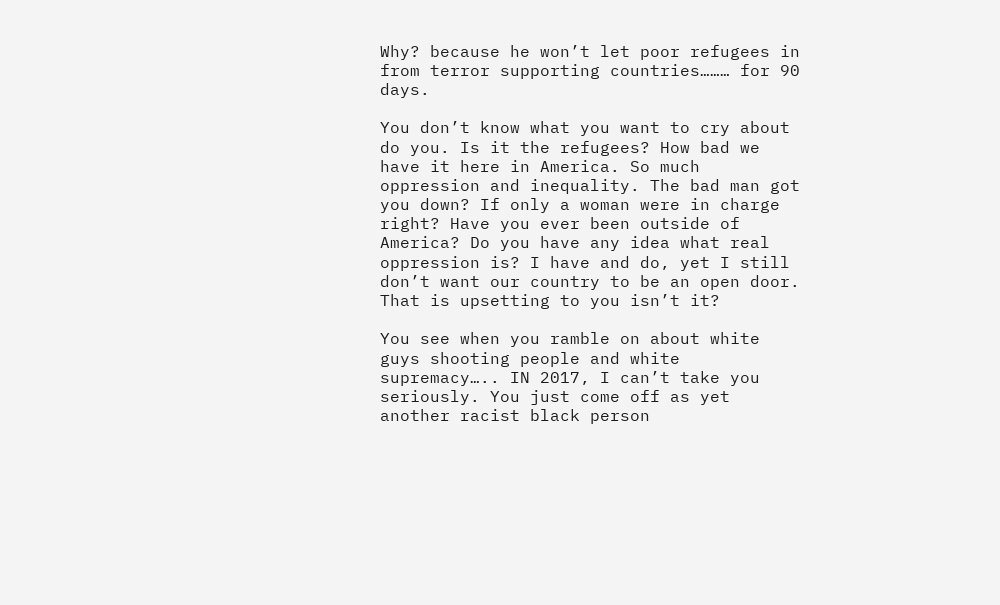Why? because he won’t let poor refugees in from terror supporting countries……… for 90 days.

You don’t know what you want to cry about do you. Is it the refugees? How bad we have it here in America. So much oppression and inequality. The bad man got you down? If only a woman were in charge right? Have you ever been outside of America? Do you have any idea what real oppression is? I have and do, yet I still don’t want our country to be an open door. That is upsetting to you isn’t it?

You see when you ramble on about white guys shooting people and white supremacy….. IN 2017, I can’t take you seriously. You just come off as yet another racist black person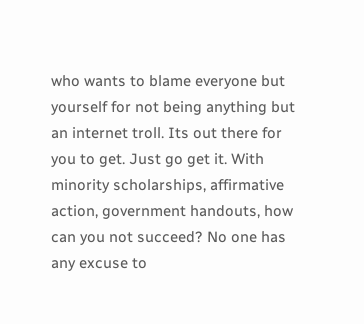who wants to blame everyone but yourself for not being anything but an internet troll. Its out there for you to get. Just go get it. With minority scholarships, affirmative action, government handouts, how can you not succeed? No one has any excuse to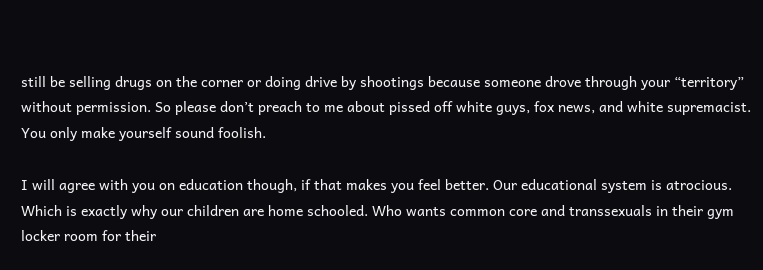still be selling drugs on the corner or doing drive by shootings because someone drove through your “territory” without permission. So please don’t preach to me about pissed off white guys, fox news, and white supremacist. You only make yourself sound foolish.

I will agree with you on education though, if that makes you feel better. Our educational system is atrocious. Which is exactly why our children are home schooled. Who wants common core and transsexuals in their gym locker room for their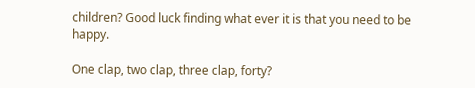children? Good luck finding what ever it is that you need to be happy.

One clap, two clap, three clap, forty?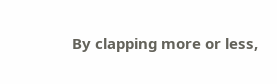By clapping more or less,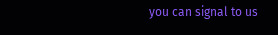you can signal to us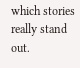which stories really stand out.